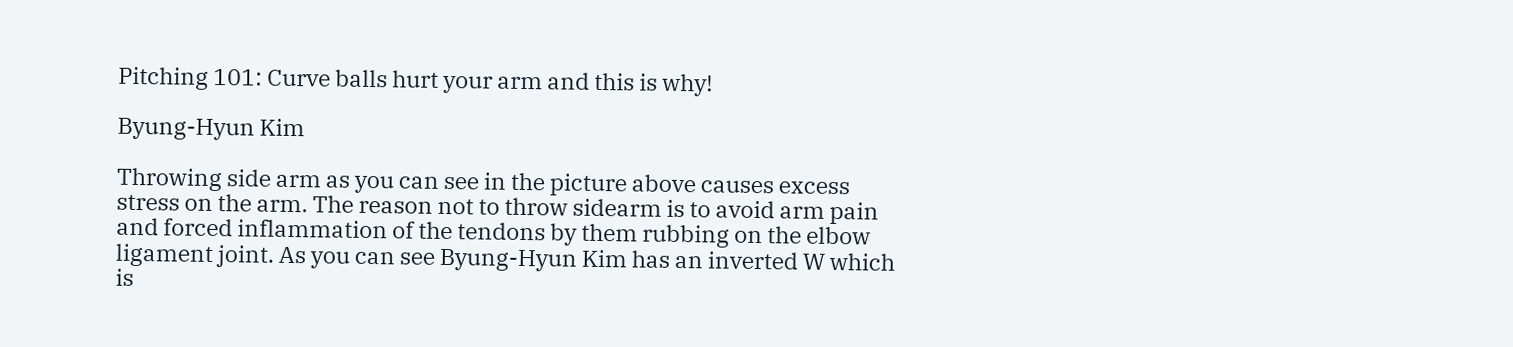Pitching 101: Curve balls hurt your arm and this is why!

Byung-Hyun Kim

Throwing side arm as you can see in the picture above causes excess stress on the arm. The reason not to throw sidearm is to avoid arm pain and forced inflammation of the tendons by them rubbing on the elbow ligament joint. As you can see Byung-Hyun Kim has an inverted W which is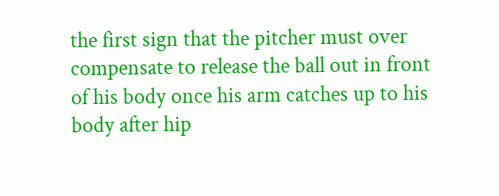the first sign that the pitcher must over compensate to release the ball out in front of his body once his arm catches up to his body after hip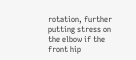rotation, further putting stress on the elbow if the front hip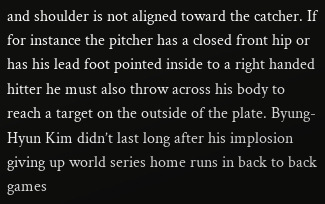and shoulder is not aligned toward the catcher. If for instance the pitcher has a closed front hip or has his lead foot pointed inside to a right handed hitter he must also throw across his body to reach a target on the outside of the plate. Byung-Hyun Kim didn’t last long after his implosion giving up world series home runs in back to back games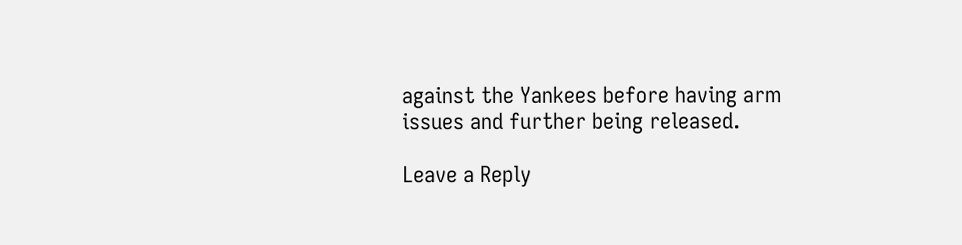against the Yankees before having arm issues and further being released.

Leave a Reply